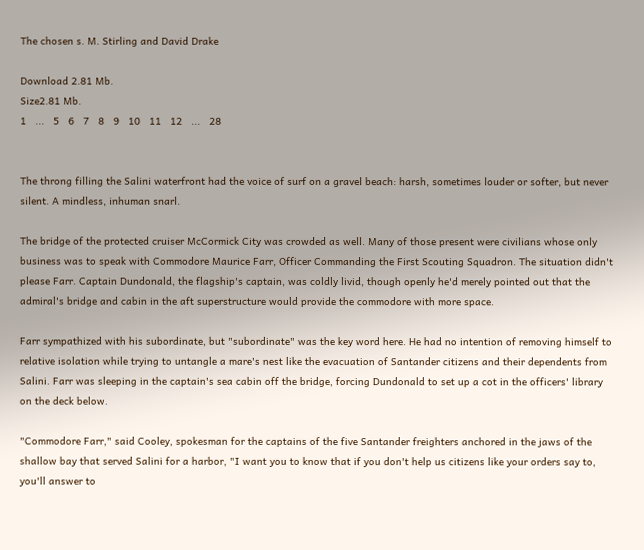The chosen s. M. Stirling and David Drake

Download 2.81 Mb.
Size2.81 Mb.
1   ...   5   6   7   8   9   10   11   12   ...   28


The throng filling the Salini waterfront had the voice of surf on a gravel beach: harsh, sometimes louder or softer, but never silent. A mindless, inhuman snarl.

The bridge of the protected cruiser McCormick City was crowded as well. Many of those present were civilians whose only business was to speak with Commodore Maurice Farr, Officer Commanding the First Scouting Squadron. The situation didn't please Farr. Captain Dundonald, the flagship's captain, was coldly livid, though openly he'd merely pointed out that the admiral's bridge and cabin in the aft superstructure would provide the commodore with more space.

Farr sympathized with his subordinate, but "subordinate" was the key word here. He had no intention of removing himself to relative isolation while trying to untangle a mare's nest like the evacuation of Santander citizens and their dependents from Salini. Farr was sleeping in the captain's sea cabin off the bridge, forcing Dundonald to set up a cot in the officers' library on the deck below.

"Commodore Farr," said Cooley, spokesman for the captains of the five Santander freighters anchored in the jaws of the shallow bay that served Salini for a harbor, "I want you to know that if you don't help us citizens like your orders say to, you'll answer to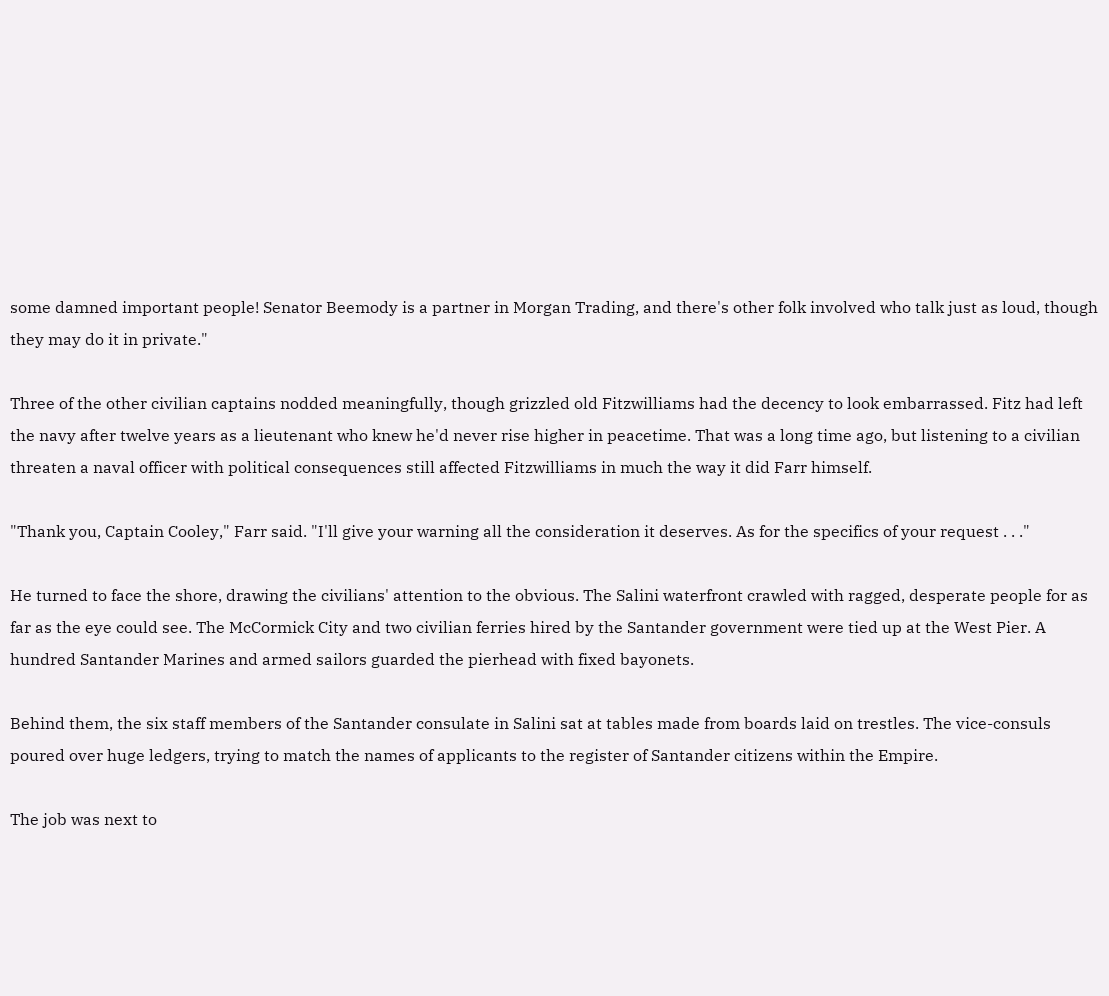some damned important people! Senator Beemody is a partner in Morgan Trading, and there's other folk involved who talk just as loud, though they may do it in private."

Three of the other civilian captains nodded meaningfully, though grizzled old Fitzwilliams had the decency to look embarrassed. Fitz had left the navy after twelve years as a lieutenant who knew he'd never rise higher in peacetime. That was a long time ago, but listening to a civilian threaten a naval officer with political consequences still affected Fitzwilliams in much the way it did Farr himself.

"Thank you, Captain Cooley," Farr said. "I'll give your warning all the consideration it deserves. As for the specifics of your request . . ."

He turned to face the shore, drawing the civilians' attention to the obvious. The Salini waterfront crawled with ragged, desperate people for as far as the eye could see. The McCormick City and two civilian ferries hired by the Santander government were tied up at the West Pier. A hundred Santander Marines and armed sailors guarded the pierhead with fixed bayonets.

Behind them, the six staff members of the Santander consulate in Salini sat at tables made from boards laid on trestles. The vice-consuls poured over huge ledgers, trying to match the names of applicants to the register of Santander citizens within the Empire.

The job was next to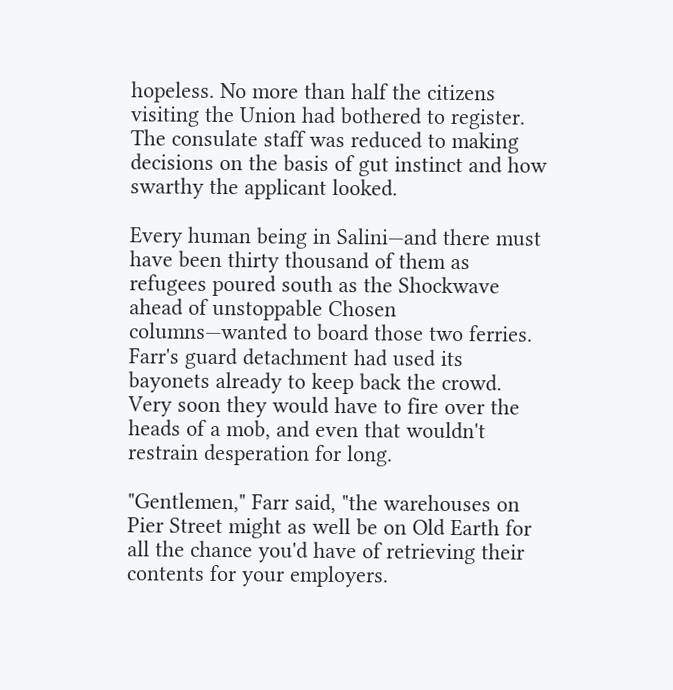hopeless. No more than half the citizens visiting the Union had bothered to register. The consulate staff was reduced to making decisions on the basis of gut instinct and how swarthy the applicant looked.

Every human being in Salini—and there must have been thirty thousand of them as refugees poured south as the Shockwave ahead of unstoppable Chosen columns—wanted to board those two ferries. Farr's guard detachment had used its bayonets already to keep back the crowd. Very soon they would have to fire over the heads of a mob, and even that wouldn't restrain desperation for long.

"Gentlemen," Farr said, "the warehouses on Pier Street might as well be on Old Earth for all the chance you'd have of retrieving their contents for your employers.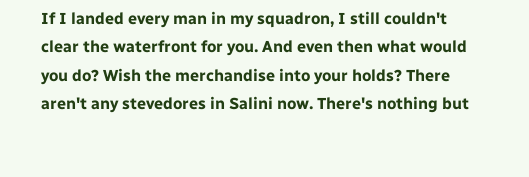If I landed every man in my squadron, I still couldn't clear the waterfront for you. And even then what would you do? Wish the merchandise into your holds? There aren't any stevedores in Salini now. There's nothing but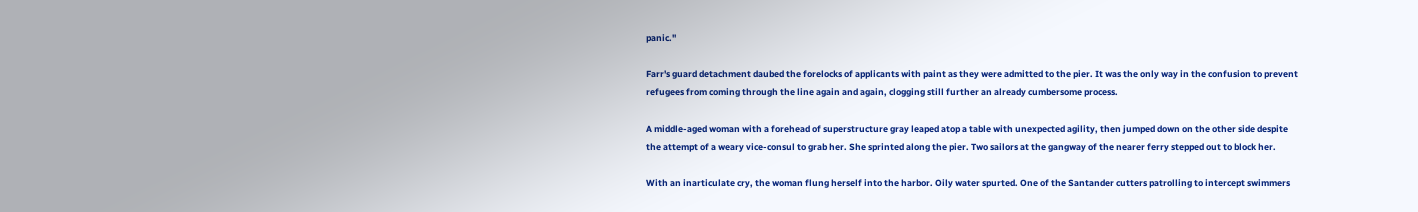panic."

Farr's guard detachment daubed the forelocks of applicants with paint as they were admitted to the pier. It was the only way in the confusion to prevent refugees from coming through the line again and again, clogging still further an already cumbersome process.

A middle-aged woman with a forehead of superstructure gray leaped atop a table with unexpected agility, then jumped down on the other side despite the attempt of a weary vice-consul to grab her. She sprinted along the pier. Two sailors at the gangway of the nearer ferry stepped out to block her.

With an inarticulate cry, the woman flung herself into the harbor. Oily water spurted. One of the Santander cutters patrolling to intercept swimmers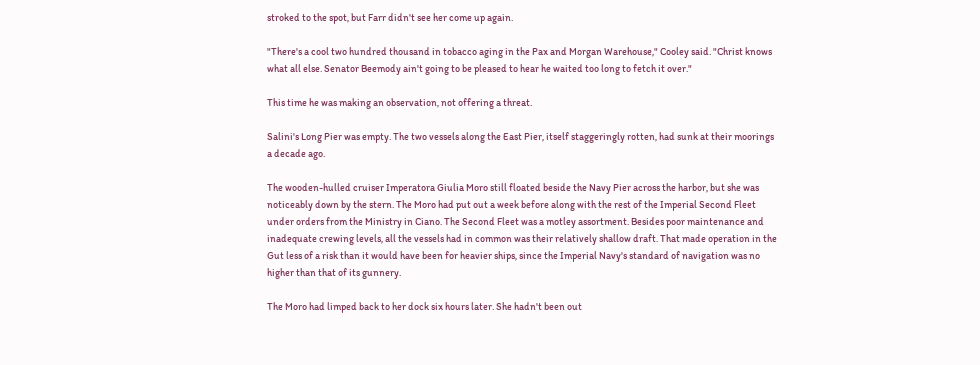stroked to the spot, but Farr didn't see her come up again.

"There's a cool two hundred thousand in tobacco aging in the Pax and Morgan Warehouse," Cooley said. "Christ knows what all else. Senator Beemody ain't going to be pleased to hear he waited too long to fetch it over."

This time he was making an observation, not offering a threat.

Salini's Long Pier was empty. The two vessels along the East Pier, itself staggeringly rotten, had sunk at their moorings a decade ago.

The wooden-hulled cruiser Imperatora Giulia Moro still floated beside the Navy Pier across the harbor, but she was noticeably down by the stern. The Moro had put out a week before along with the rest of the Imperial Second Fleet under orders from the Ministry in Ciano. The Second Fleet was a motley assortment. Besides poor maintenance and inadequate crewing levels, all the vessels had in common was their relatively shallow draft. That made operation in the Gut less of a risk than it would have been for heavier ships, since the Imperial Navy's standard of navigation was no higher than that of its gunnery.

The Moro had limped back to her dock six hours later. She hadn't been out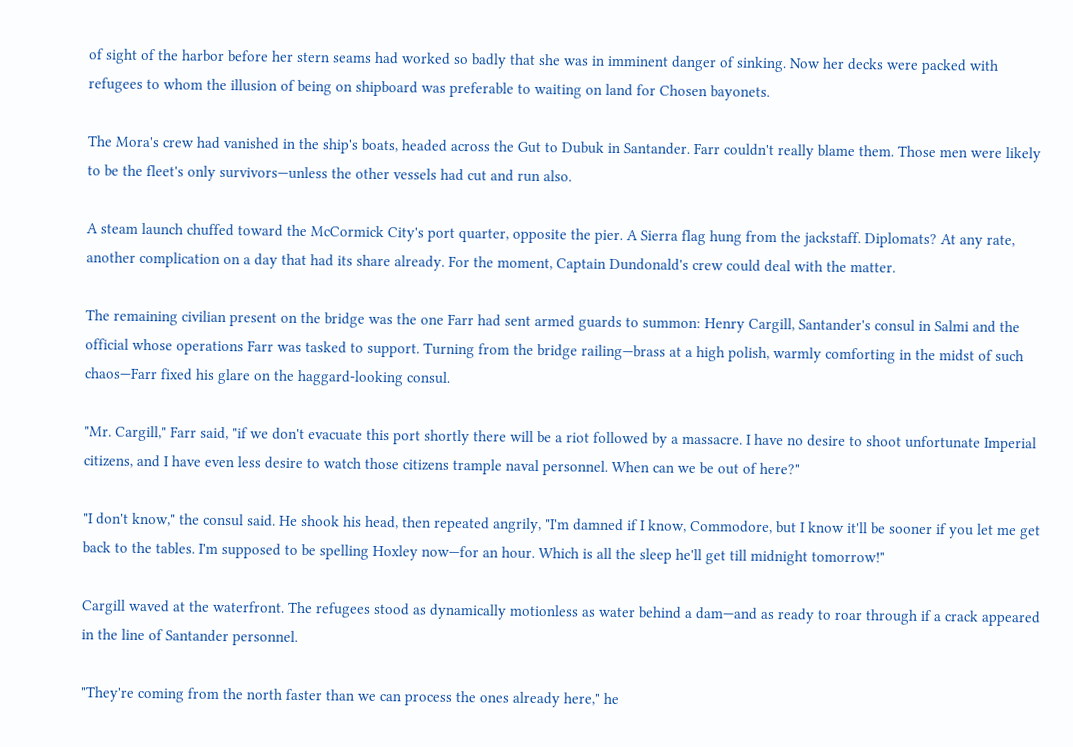of sight of the harbor before her stern seams had worked so badly that she was in imminent danger of sinking. Now her decks were packed with refugees to whom the illusion of being on shipboard was preferable to waiting on land for Chosen bayonets.

The Mora's crew had vanished in the ship's boats, headed across the Gut to Dubuk in Santander. Farr couldn't really blame them. Those men were likely to be the fleet's only survivors—unless the other vessels had cut and run also.

A steam launch chuffed toward the McCormick City's port quarter, opposite the pier. A Sierra flag hung from the jackstaff. Diplomats? At any rate, another complication on a day that had its share already. For the moment, Captain Dundonald's crew could deal with the matter.

The remaining civilian present on the bridge was the one Farr had sent armed guards to summon: Henry Cargill, Santander's consul in Salmi and the official whose operations Farr was tasked to support. Turning from the bridge railing—brass at a high polish, warmly comforting in the midst of such chaos—Farr fixed his glare on the haggard-looking consul.

"Mr. Cargill," Farr said, "if we don't evacuate this port shortly there will be a riot followed by a massacre. I have no desire to shoot unfortunate Imperial citizens, and I have even less desire to watch those citizens trample naval personnel. When can we be out of here?"

"I don't know," the consul said. He shook his head, then repeated angrily, "I'm damned if I know, Commodore, but I know it'll be sooner if you let me get back to the tables. I'm supposed to be spelling Hoxley now—for an hour. Which is all the sleep he'll get till midnight tomorrow!"

Cargill waved at the waterfront. The refugees stood as dynamically motionless as water behind a dam—and as ready to roar through if a crack appeared in the line of Santander personnel.

"They're coming from the north faster than we can process the ones already here," he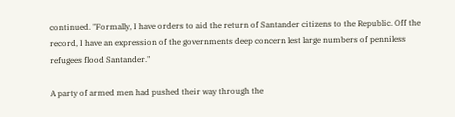continued. "Formally, I have orders to aid the return of Santander citizens to the Republic. Off the record, I have an expression of the governments deep concern lest large numbers of penniless refugees flood Santander."

A party of armed men had pushed their way through the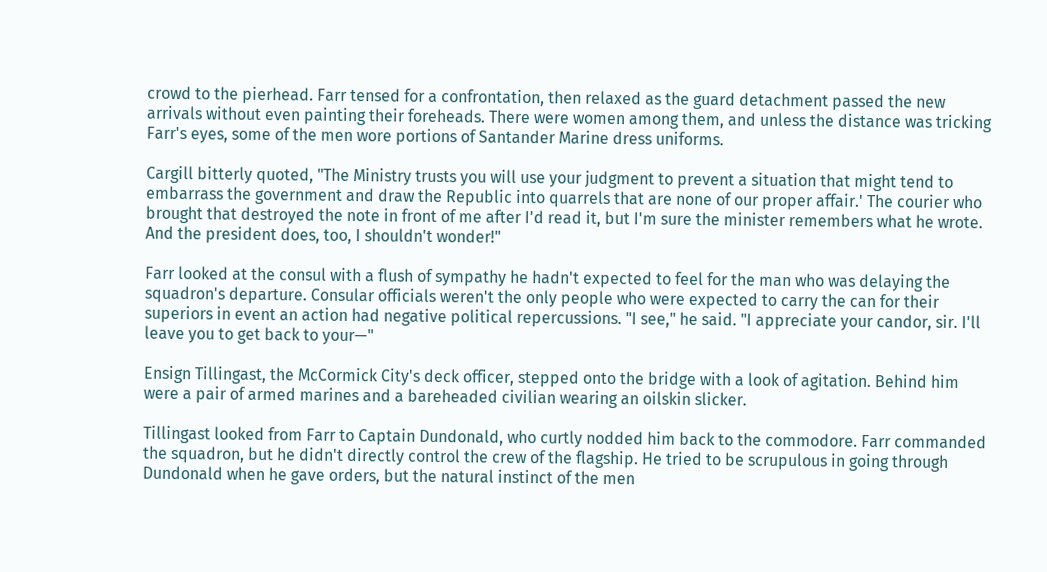crowd to the pierhead. Farr tensed for a confrontation, then relaxed as the guard detachment passed the new arrivals without even painting their foreheads. There were women among them, and unless the distance was tricking Farr's eyes, some of the men wore portions of Santander Marine dress uniforms.

Cargill bitterly quoted, "The Ministry trusts you will use your judgment to prevent a situation that might tend to embarrass the government and draw the Republic into quarrels that are none of our proper affair.' The courier who brought that destroyed the note in front of me after I'd read it, but I'm sure the minister remembers what he wrote. And the president does, too, I shouldn't wonder!"

Farr looked at the consul with a flush of sympathy he hadn't expected to feel for the man who was delaying the squadron's departure. Consular officials weren't the only people who were expected to carry the can for their superiors in event an action had negative political repercussions. "I see," he said. "I appreciate your candor, sir. I'll leave you to get back to your—"

Ensign Tillingast, the McCormick City's deck officer, stepped onto the bridge with a look of agitation. Behind him were a pair of armed marines and a bareheaded civilian wearing an oilskin slicker.

Tillingast looked from Farr to Captain Dundonald, who curtly nodded him back to the commodore. Farr commanded the squadron, but he didn't directly control the crew of the flagship. He tried to be scrupulous in going through Dundonald when he gave orders, but the natural instinct of the men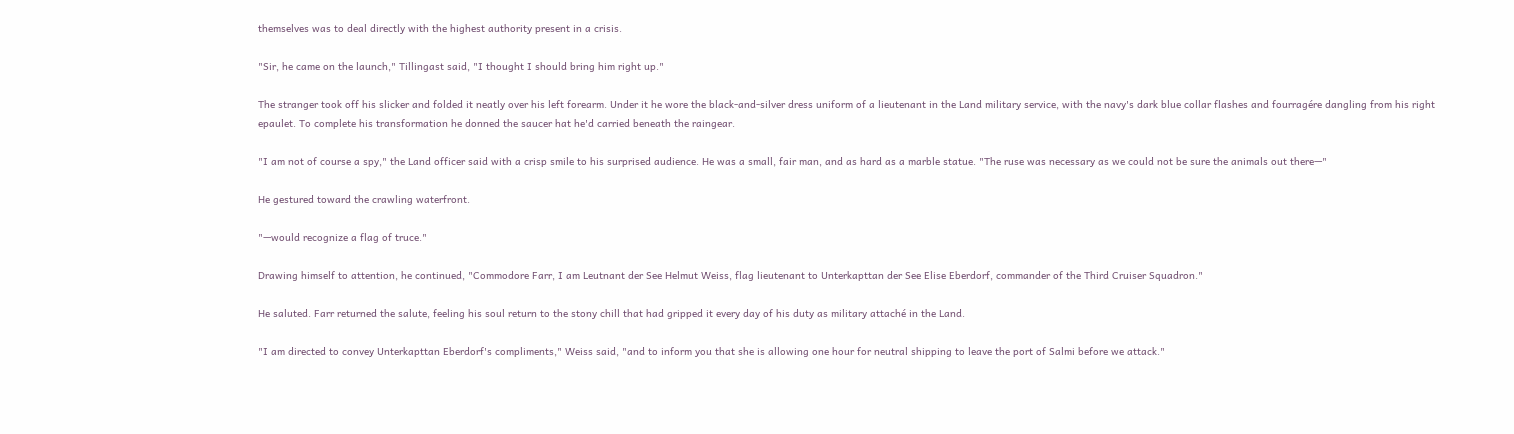themselves was to deal directly with the highest authority present in a crisis.

"Sir, he came on the launch," Tillingast said, "I thought I should bring him right up."

The stranger took off his slicker and folded it neatly over his left forearm. Under it he wore the black-and-silver dress uniform of a lieutenant in the Land military service, with the navy's dark blue collar flashes and fourragére dangling from his right epaulet. To complete his transformation he donned the saucer hat he'd carried beneath the raingear.

"I am not of course a spy," the Land officer said with a crisp smile to his surprised audience. He was a small, fair man, and as hard as a marble statue. "The ruse was necessary as we could not be sure the animals out there—"

He gestured toward the crawling waterfront.

"—would recognize a flag of truce."

Drawing himself to attention, he continued, "Commodore Farr, I am Leutnant der See Helmut Weiss, flag lieutenant to Unterkapttan der See Elise Eberdorf, commander of the Third Cruiser Squadron."

He saluted. Farr returned the salute, feeling his soul return to the stony chill that had gripped it every day of his duty as military attaché in the Land.

"I am directed to convey Unterkapttan Eberdorf's compliments," Weiss said, "and to inform you that she is allowing one hour for neutral shipping to leave the port of Salmi before we attack."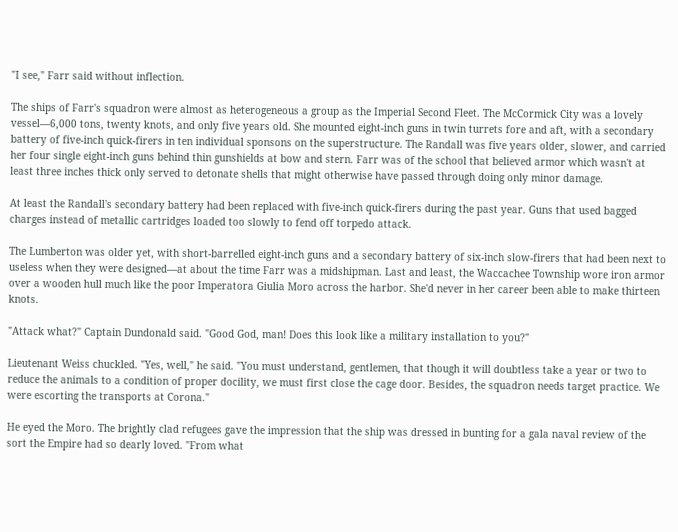"I see," Farr said without inflection.

The ships of Farr's squadron were almost as heterogeneous a group as the Imperial Second Fleet. The McCormick City was a lovely vessel—6,000 tons, twenty knots, and only five years old. She mounted eight-inch guns in twin turrets fore and aft, with a secondary battery of five-inch quick-firers in ten individual sponsons on the superstructure. The Randall was five years older, slower, and carried her four single eight-inch guns behind thin gunshields at bow and stern. Farr was of the school that believed armor which wasn't at least three inches thick only served to detonate shells that might otherwise have passed through doing only minor damage.

At least the Randall's secondary battery had been replaced with five-inch quick-firers during the past year. Guns that used bagged charges instead of metallic cartridges loaded too slowly to fend off torpedo attack.

The Lumberton was older yet, with short-barrelled eight-inch guns and a secondary battery of six-inch slow-firers that had been next to useless when they were designed—at about the time Farr was a midshipman. Last and least, the Waccachee Township wore iron armor over a wooden hull much like the poor Imperatora Giulia Moro across the harbor. She'd never in her career been able to make thirteen knots.

"Attack what?" Captain Dundonald said. "Good God, man! Does this look like a military installation to you?"

Lieutenant Weiss chuckled. "Yes, well," he said. "You must understand, gentlemen, that though it will doubtless take a year or two to reduce the animals to a condition of proper docility, we must first close the cage door. Besides, the squadron needs target practice. We were escorting the transports at Corona."

He eyed the Moro. The brightly clad refugees gave the impression that the ship was dressed in bunting for a gala naval review of the sort the Empire had so dearly loved. "From what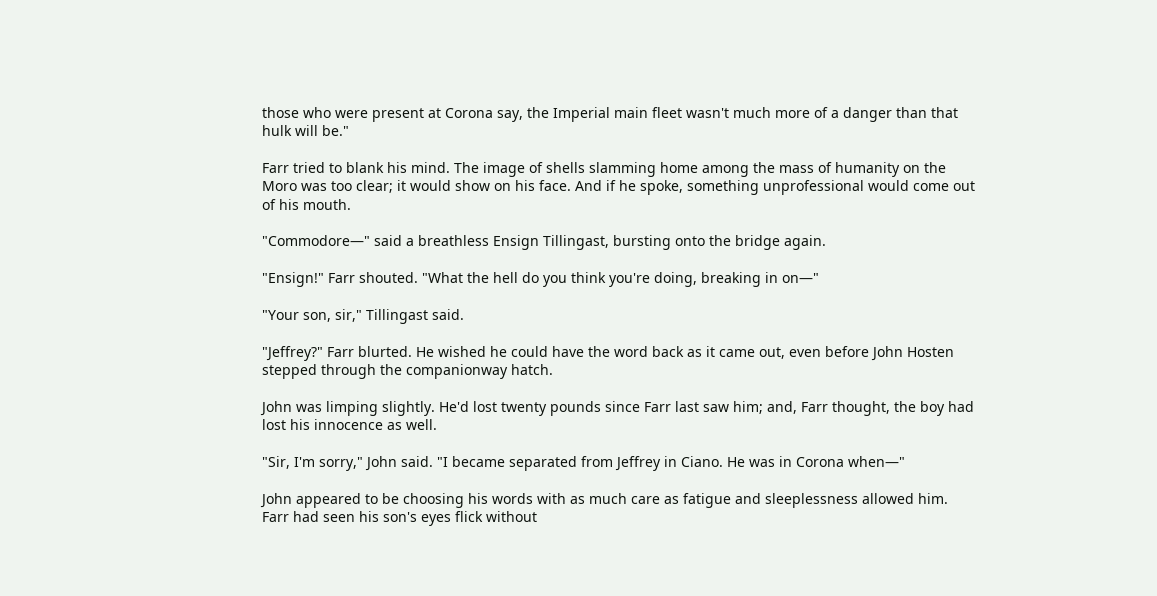those who were present at Corona say, the Imperial main fleet wasn't much more of a danger than that hulk will be."

Farr tried to blank his mind. The image of shells slamming home among the mass of humanity on the Moro was too clear; it would show on his face. And if he spoke, something unprofessional would come out of his mouth.

"Commodore—" said a breathless Ensign Tillingast, bursting onto the bridge again.

"Ensign!" Farr shouted. "What the hell do you think you're doing, breaking in on—"

"Your son, sir," Tillingast said.

"Jeffrey?" Farr blurted. He wished he could have the word back as it came out, even before John Hosten stepped through the companionway hatch.

John was limping slightly. He'd lost twenty pounds since Farr last saw him; and, Farr thought, the boy had lost his innocence as well.

"Sir, I'm sorry," John said. "I became separated from Jeffrey in Ciano. He was in Corona when—"

John appeared to be choosing his words with as much care as fatigue and sleeplessness allowed him. Farr had seen his son's eyes flick without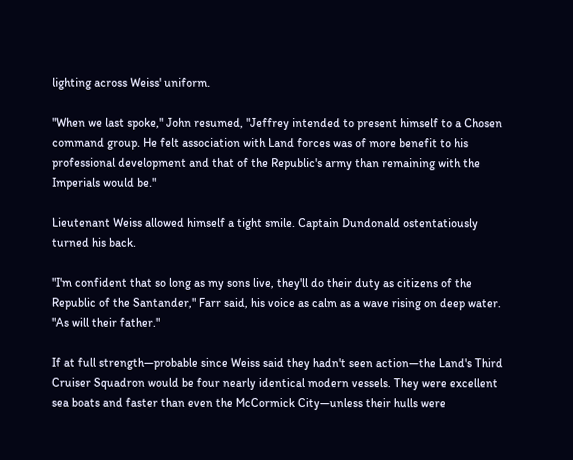lighting across Weiss' uniform.

"When we last spoke," John resumed, "Jeffrey intended to present himself to a Chosen command group. He felt association with Land forces was of more benefit to his professional development and that of the Republic's army than remaining with the Imperials would be."

Lieutenant Weiss allowed himself a tight smile. Captain Dundonald ostentatiously turned his back.

"I'm confident that so long as my sons live, they'll do their duty as citizens of the Republic of the Santander," Farr said, his voice as calm as a wave rising on deep water. "As will their father."

If at full strength—probable since Weiss said they hadn't seen action—the Land's Third Cruiser Squadron would be four nearly identical modern vessels. They were excellent sea boats and faster than even the McCormick City—unless their hulls were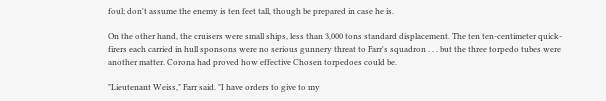foul; don't assume the enemy is ten feet tall, though be prepared in case he is.

On the other hand, the cruisers were small ships, less than 3,000 tons standard displacement. The ten ten-centimeter quick-firers each carried in hull sponsons were no serious gunnery threat to Farr's squadron . . . but the three torpedo tubes were another matter. Corona had proved how effective Chosen torpedoes could be.

"Lieutenant Weiss," Farr said. "I have orders to give to my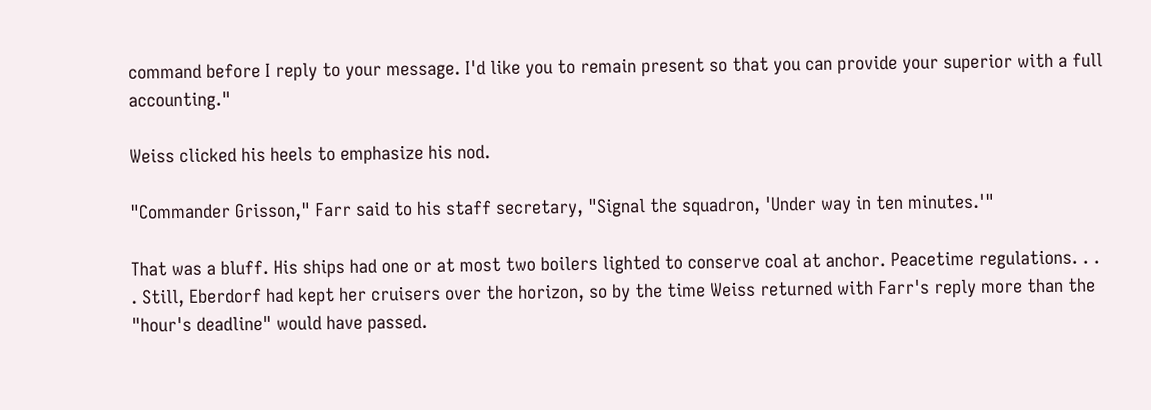command before I reply to your message. I'd like you to remain present so that you can provide your superior with a full accounting."

Weiss clicked his heels to emphasize his nod.

"Commander Grisson," Farr said to his staff secretary, "Signal the squadron, 'Under way in ten minutes.'"

That was a bluff. His ships had one or at most two boilers lighted to conserve coal at anchor. Peacetime regulations. . . . Still, Eberdorf had kept her cruisers over the horizon, so by the time Weiss returned with Farr's reply more than the "hour's deadline" would have passed.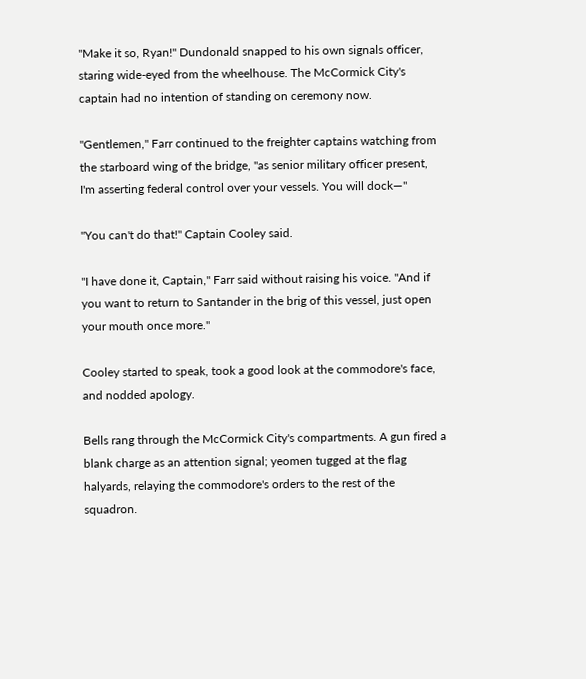"Make it so, Ryan!" Dundonald snapped to his own signals officer, staring wide-eyed from the wheelhouse. The McCormick City's captain had no intention of standing on ceremony now.

"Gentlemen," Farr continued to the freighter captains watching from the starboard wing of the bridge, "as senior military officer present, I'm asserting federal control over your vessels. You will dock—"

"You can't do that!" Captain Cooley said.

"I have done it, Captain," Farr said without raising his voice. "And if you want to return to Santander in the brig of this vessel, just open your mouth once more."

Cooley started to speak, took a good look at the commodore's face, and nodded apology.

Bells rang through the McCormick City's compartments. A gun fired a blank charge as an attention signal; yeomen tugged at the flag halyards, relaying the commodore's orders to the rest of the squadron.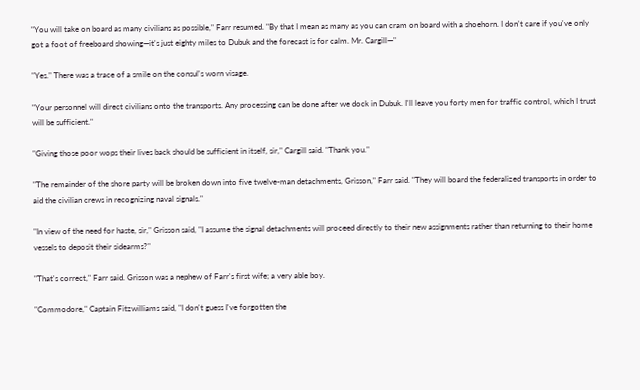"You will take on board as many civilians as possible," Farr resumed. "By that I mean as many as you can cram on board with a shoehorn. I don't care if you've only got a foot of freeboard showing—it's just eighty miles to Dubuk and the forecast is for calm. Mr. Cargill—"

"Yes." There was a trace of a smile on the consul's worn visage.

"Your personnel will direct civilians onto the transports. Any processing can be done after we dock in Dubuk. I'll leave you forty men for traffic control, which I trust will be sufficient."

"Giving those poor wops their lives back should be sufficient in itself, sir," Cargill said. "Thank you."

"The remainder of the shore party will be broken down into five twelve-man detachments, Grisson," Farr said. "They will board the federalized transports in order to aid the civilian crews in recognizing naval signals."

"In view of the need for haste, sir," Grisson said, "I assume the signal detachments will proceed directly to their new assignments rather than returning to their home vessels to deposit their sidearms?"

"That's correct," Farr said. Grisson was a nephew of Farr's first wife; a very able boy.

"Commodore," Captain Fitzwilliams said, "I don't guess I've forgotten the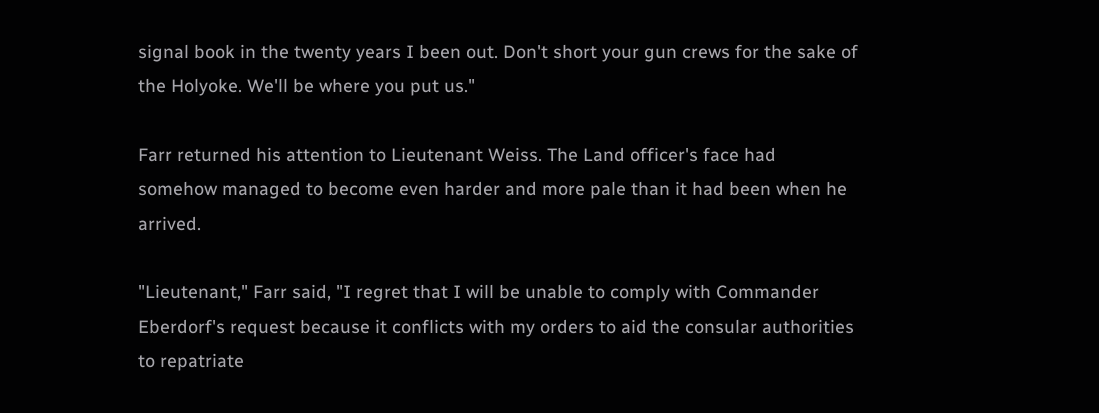signal book in the twenty years I been out. Don't short your gun crews for the sake of the Holyoke. We'll be where you put us."

Farr returned his attention to Lieutenant Weiss. The Land officer's face had somehow managed to become even harder and more pale than it had been when he arrived.

"Lieutenant," Farr said, "I regret that I will be unable to comply with Commander Eberdorf's request because it conflicts with my orders to aid the consular authorities to repatriate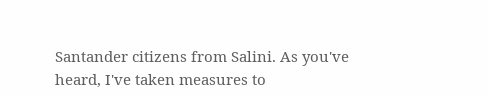Santander citizens from Salini. As you've heard, I've taken measures to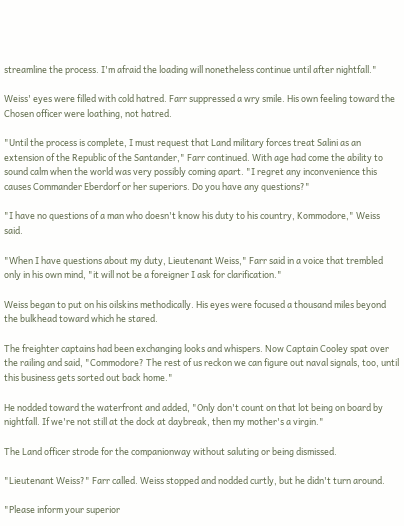streamline the process. I'm afraid the loading will nonetheless continue until after nightfall."

Weiss' eyes were filled with cold hatred. Farr suppressed a wry smile. His own feeling toward the Chosen officer were loathing, not hatred.

"Until the process is complete, I must request that Land military forces treat Salini as an extension of the Republic of the Santander," Farr continued. With age had come the ability to sound calm when the world was very possibly coming apart. "I regret any inconvenience this causes Commander Eberdorf or her superiors. Do you have any questions?"

"I have no questions of a man who doesn't know his duty to his country, Kommodore," Weiss said.

"When I have questions about my duty, Lieutenant Weiss," Farr said in a voice that trembled only in his own mind, "it will not be a foreigner I ask for clarification."

Weiss began to put on his oilskins methodically. His eyes were focused a thousand miles beyond the bulkhead toward which he stared.

The freighter captains had been exchanging looks and whispers. Now Captain Cooley spat over the railing and said, "Commodore? The rest of us reckon we can figure out naval signals, too, until this business gets sorted out back home."

He nodded toward the waterfront and added, "Only don't count on that lot being on board by nightfall. If we're not still at the dock at daybreak, then my mother's a virgin."

The Land officer strode for the companionway without saluting or being dismissed.

"Lieutenant Weiss?" Farr called. Weiss stopped and nodded curtly, but he didn't turn around.

"Please inform your superior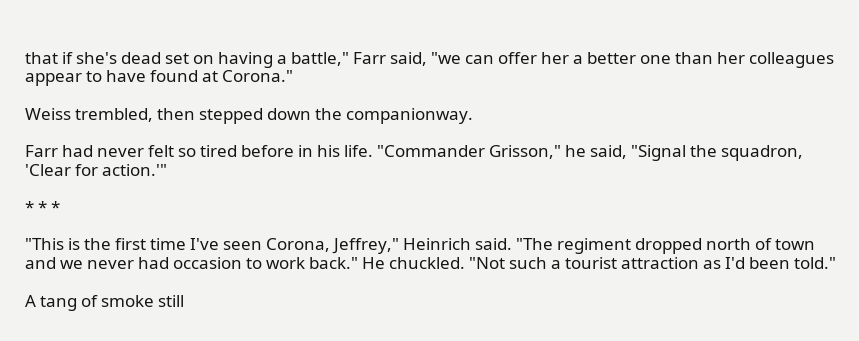that if she's dead set on having a battle," Farr said, "we can offer her a better one than her colleagues appear to have found at Corona."

Weiss trembled, then stepped down the companionway.

Farr had never felt so tired before in his life. "Commander Grisson," he said, "Signal the squadron, 'Clear for action.'"

* * *

"This is the first time I've seen Corona, Jeffrey," Heinrich said. "The regiment dropped north of town and we never had occasion to work back." He chuckled. "Not such a tourist attraction as I'd been told."

A tang of smoke still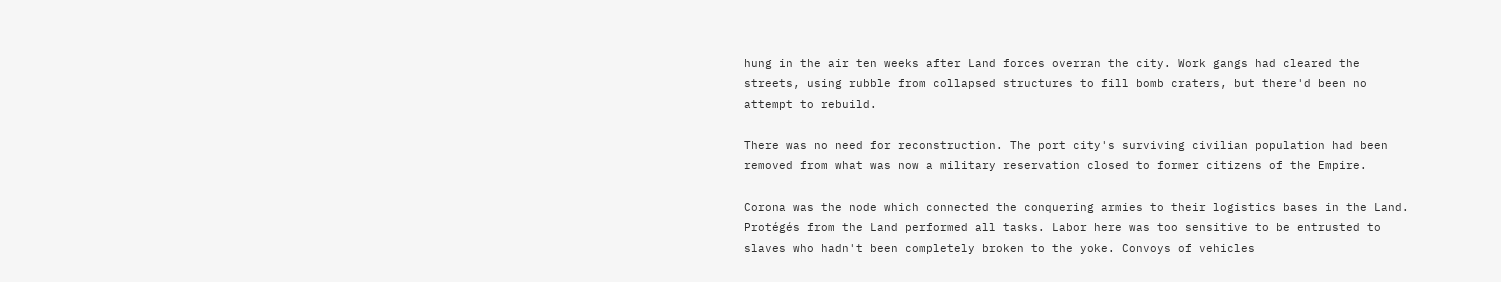hung in the air ten weeks after Land forces overran the city. Work gangs had cleared the streets, using rubble from collapsed structures to fill bomb craters, but there'd been no attempt to rebuild.

There was no need for reconstruction. The port city's surviving civilian population had been removed from what was now a military reservation closed to former citizens of the Empire.

Corona was the node which connected the conquering armies to their logistics bases in the Land. Protégés from the Land performed all tasks. Labor here was too sensitive to be entrusted to slaves who hadn't been completely broken to the yoke. Convoys of vehicles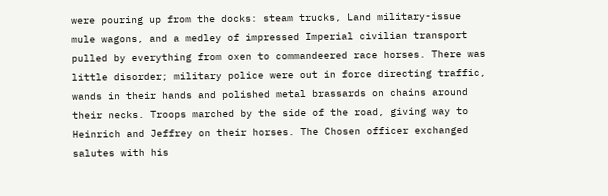were pouring up from the docks: steam trucks, Land military-issue mule wagons, and a medley of impressed Imperial civilian transport pulled by everything from oxen to commandeered race horses. There was little disorder; military police were out in force directing traffic, wands in their hands and polished metal brassards on chains around their necks. Troops marched by the side of the road, giving way to Heinrich and Jeffrey on their horses. The Chosen officer exchanged salutes with his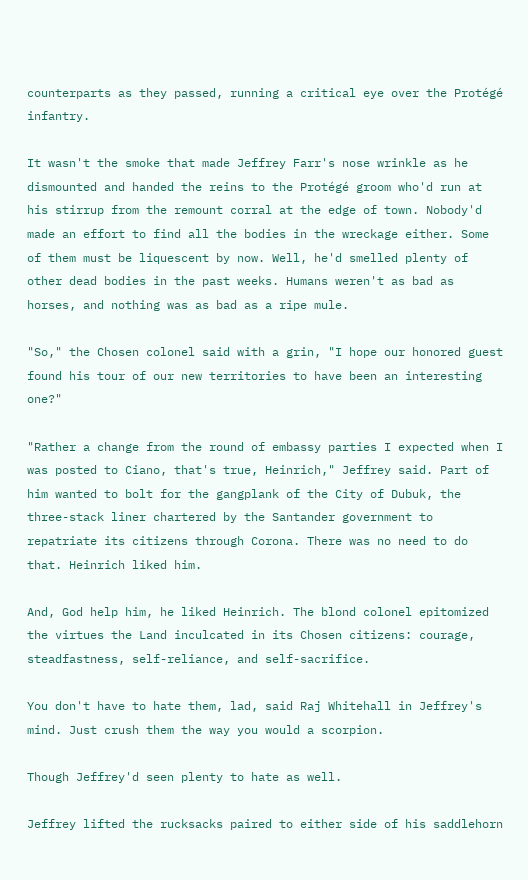counterparts as they passed, running a critical eye over the Protégé infantry.

It wasn't the smoke that made Jeffrey Farr's nose wrinkle as he dismounted and handed the reins to the Protégé groom who'd run at his stirrup from the remount corral at the edge of town. Nobody'd made an effort to find all the bodies in the wreckage either. Some of them must be liquescent by now. Well, he'd smelled plenty of other dead bodies in the past weeks. Humans weren't as bad as horses, and nothing was as bad as a ripe mule.

"So," the Chosen colonel said with a grin, "I hope our honored guest found his tour of our new territories to have been an interesting one?"

"Rather a change from the round of embassy parties I expected when I was posted to Ciano, that's true, Heinrich," Jeffrey said. Part of him wanted to bolt for the gangplank of the City of Dubuk, the three-stack liner chartered by the Santander government to repatriate its citizens through Corona. There was no need to do that. Heinrich liked him.

And, God help him, he liked Heinrich. The blond colonel epitomized the virtues the Land inculcated in its Chosen citizens: courage, steadfastness, self-reliance, and self-sacrifice.

You don't have to hate them, lad, said Raj Whitehall in Jeffrey's mind. Just crush them the way you would a scorpion.

Though Jeffrey'd seen plenty to hate as well.

Jeffrey lifted the rucksacks paired to either side of his saddlehorn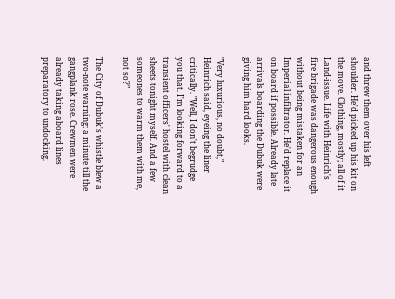and threw them over his left shoulder. He'd picked up his kit on the move. Clothing, mostly; all of it Land-issue. Life with Heinrich's fire brigade was dangerous enough without being mistaken for an Imperial infiltrator. He'd replace it on board if possible. Already late arrivals boarding the Dubuk were giving him hard looks.

"Very luxurious, no doubt," Heinrich said, eyeing the liner critically. "Well, I don't begrudge you that. I'm looking forward to a transient officers' hostel with clean sheets tonight myself. And a few someones to warm them with me, not so?"

The City of Dubuk's whistle blew a two-note warning: a minute till the gangplank rose. Crewmen were already taking aboard lines preparatory to undocking.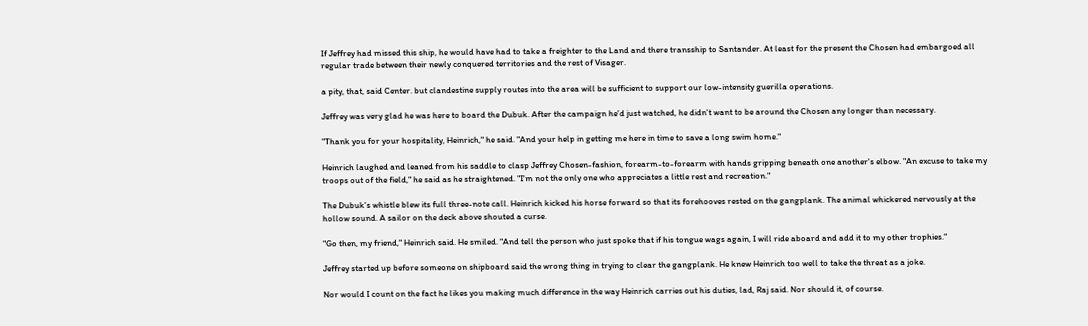If Jeffrey had missed this ship, he would have had to take a freighter to the Land and there transship to Santander. At least for the present the Chosen had embargoed all regular trade between their newly conquered territories and the rest of Visager.

a pity, that, said Center. but clandestine supply routes into the area will be sufficient to support our low-intensity guerilla operations.

Jeffrey was very glad he was here to board the Dubuk. After the campaign he'd just watched, he didn't want to be around the Chosen any longer than necessary.

"Thank you for your hospitality, Heinrich," he said. "And your help in getting me here in time to save a long swim home."

Heinrich laughed and leaned from his saddle to clasp Jeffrey Chosen-fashion, forearm-to-forearm with hands gripping beneath one another's elbow. "An excuse to take my troops out of the field," he said as he straightened. "I'm not the only one who appreciates a little rest and recreation."

The Dubuk's whistle blew its full three-note call. Heinrich kicked his horse forward so that its forehooves rested on the gangplank. The animal whickered nervously at the hollow sound. A sailor on the deck above shouted a curse.

"Go then, my friend," Heinrich said. He smiled. "And tell the person who just spoke that if his tongue wags again, I will ride aboard and add it to my other trophies."

Jeffrey started up before someone on shipboard said the wrong thing in trying to clear the gangplank. He knew Heinrich too well to take the threat as a joke.

Nor would I count on the fact he likes you making much difference in the way Heinrich carries out his duties, lad, Raj said. Nor should it, of course.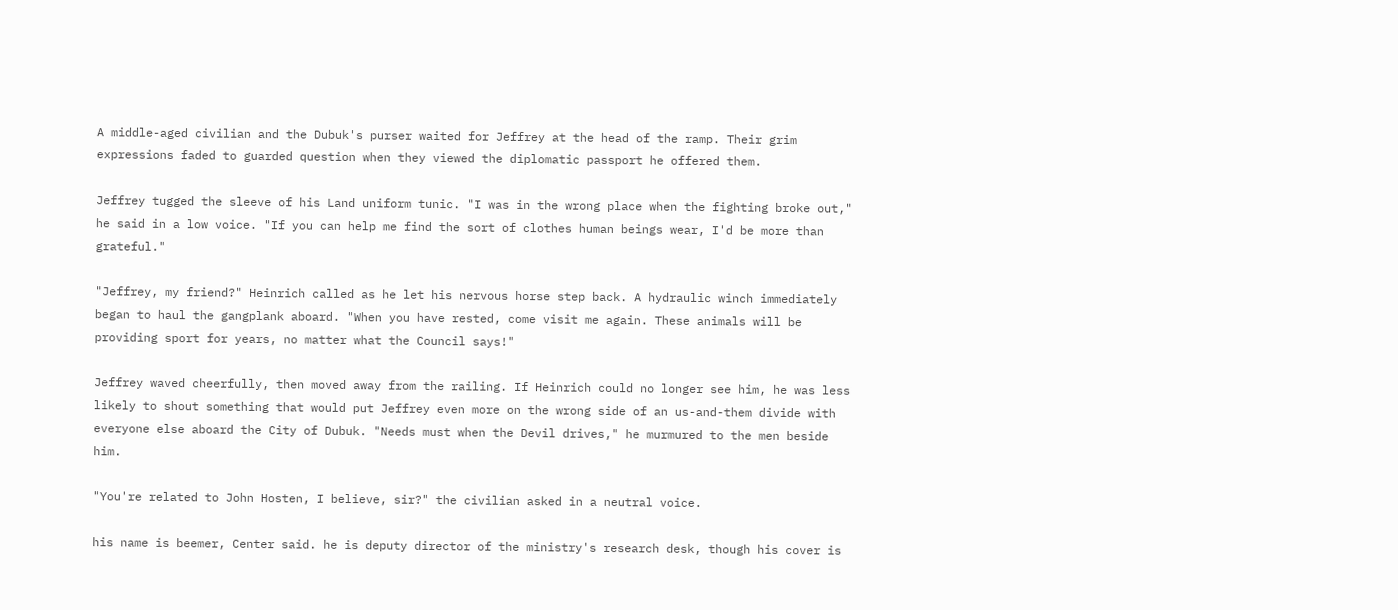A middle-aged civilian and the Dubuk's purser waited for Jeffrey at the head of the ramp. Their grim expressions faded to guarded question when they viewed the diplomatic passport he offered them.

Jeffrey tugged the sleeve of his Land uniform tunic. "I was in the wrong place when the fighting broke out," he said in a low voice. "If you can help me find the sort of clothes human beings wear, I'd be more than grateful."

"Jeffrey, my friend?" Heinrich called as he let his nervous horse step back. A hydraulic winch immediately began to haul the gangplank aboard. "When you have rested, come visit me again. These animals will be providing sport for years, no matter what the Council says!"

Jeffrey waved cheerfully, then moved away from the railing. If Heinrich could no longer see him, he was less likely to shout something that would put Jeffrey even more on the wrong side of an us-and-them divide with everyone else aboard the City of Dubuk. "Needs must when the Devil drives," he murmured to the men beside him.

"You're related to John Hosten, I believe, sir?" the civilian asked in a neutral voice.

his name is beemer, Center said. he is deputy director of the ministry's research desk, though his cover is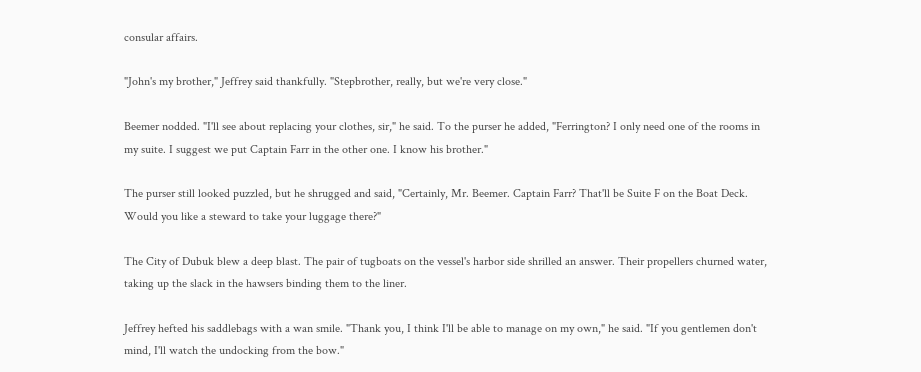consular affairs.

"John's my brother," Jeffrey said thankfully. "Stepbrother, really, but we're very close."

Beemer nodded. "I'll see about replacing your clothes, sir," he said. To the purser he added, "Ferrington? I only need one of the rooms in my suite. I suggest we put Captain Farr in the other one. I know his brother."

The purser still looked puzzled, but he shrugged and said, "Certainly, Mr. Beemer. Captain Farr? That'll be Suite F on the Boat Deck. Would you like a steward to take your luggage there?"

The City of Dubuk blew a deep blast. The pair of tugboats on the vessel's harbor side shrilled an answer. Their propellers churned water, taking up the slack in the hawsers binding them to the liner.

Jeffrey hefted his saddlebags with a wan smile. "Thank you, I think I'll be able to manage on my own," he said. "If you gentlemen don't mind, I'll watch the undocking from the bow."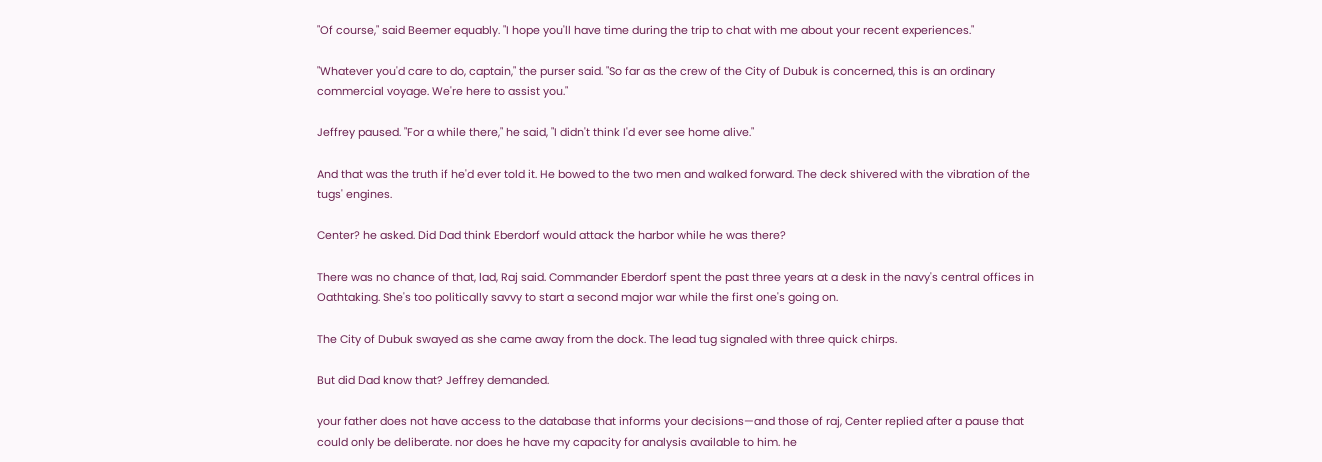"Of course," said Beemer equably. "I hope you'll have time during the trip to chat with me about your recent experiences."

"Whatever you'd care to do, captain," the purser said. "So far as the crew of the City of Dubuk is concerned, this is an ordinary commercial voyage. We're here to assist you."

Jeffrey paused. "For a while there," he said, "I didn't think I'd ever see home alive."

And that was the truth if he'd ever told it. He bowed to the two men and walked forward. The deck shivered with the vibration of the tugs' engines.

Center? he asked. Did Dad think Eberdorf would attack the harbor while he was there?

There was no chance of that, lad, Raj said. Commander Eberdorf spent the past three years at a desk in the navy's central offices in Oathtaking. She's too politically savvy to start a second major war while the first one's going on.

The City of Dubuk swayed as she came away from the dock. The lead tug signaled with three quick chirps.

But did Dad know that? Jeffrey demanded.

your father does not have access to the database that informs your decisions—and those of raj, Center replied after a pause that could only be deliberate. nor does he have my capacity for analysis available to him. he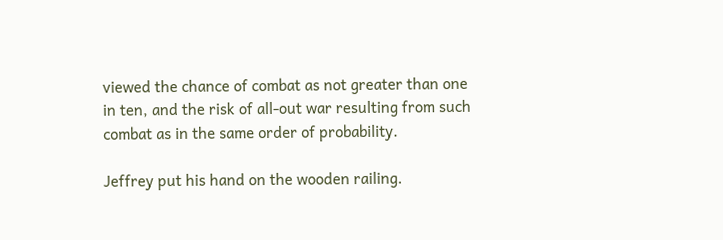viewed the chance of combat as not greater than one in ten, and the risk of all-out war resulting from such combat as in the same order of probability.

Jeffrey put his hand on the wooden railing.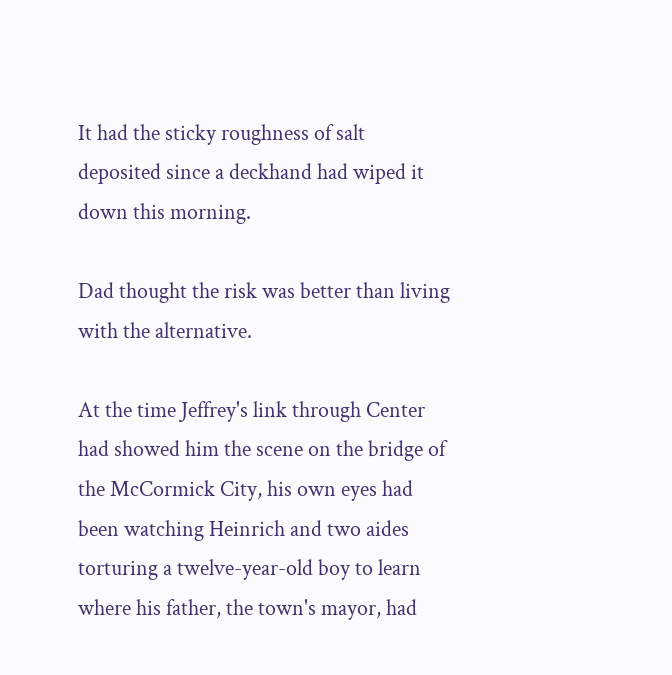It had the sticky roughness of salt deposited since a deckhand had wiped it down this morning.

Dad thought the risk was better than living with the alternative.

At the time Jeffrey's link through Center had showed him the scene on the bridge of the McCormick City, his own eyes had been watching Heinrich and two aides torturing a twelve-year-old boy to learn where his father, the town's mayor, had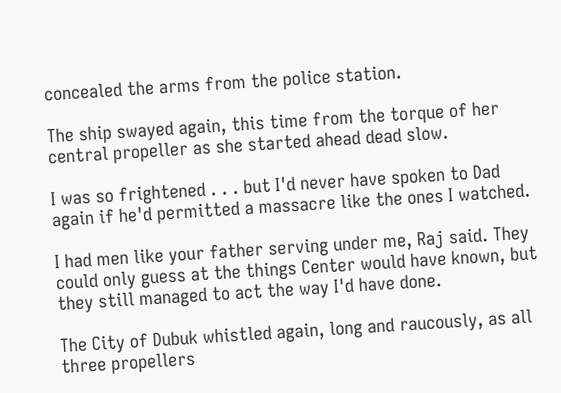concealed the arms from the police station.

The ship swayed again, this time from the torque of her central propeller as she started ahead dead slow.

I was so frightened . . . but I'd never have spoken to Dad again if he'd permitted a massacre like the ones I watched.

I had men like your father serving under me, Raj said. They could only guess at the things Center would have known, but they still managed to act the way I'd have done.

The City of Dubuk whistled again, long and raucously, as all three propellers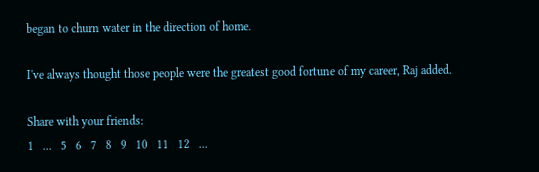began to churn water in the direction of home.

I've always thought those people were the greatest good fortune of my career, Raj added.

Share with your friends:
1   ...   5   6   7   8   9   10   11   12   ...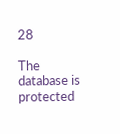28

The database is protected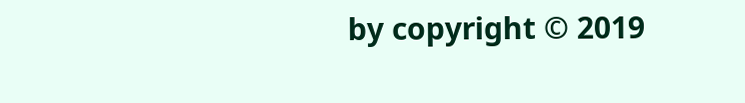by copyright © 2019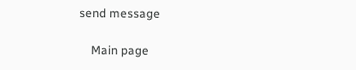send message

    Main page